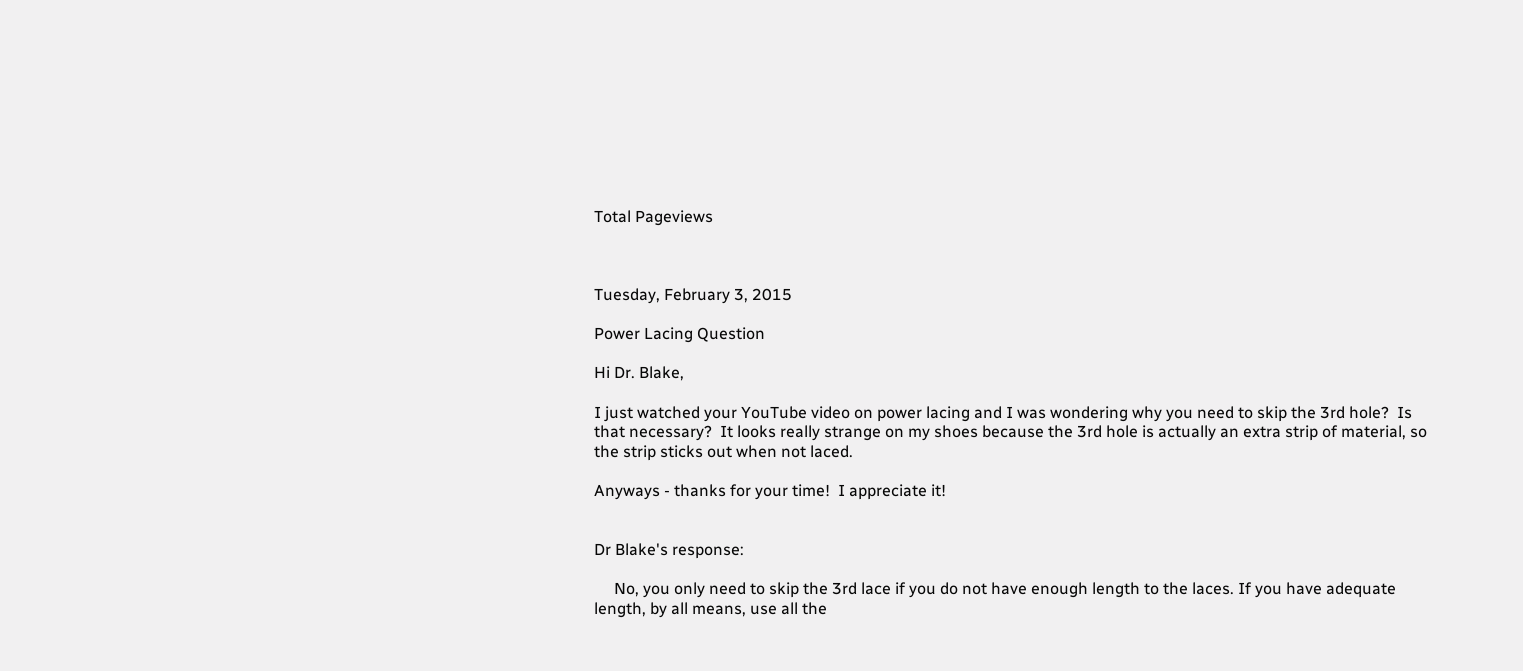Total Pageviews



Tuesday, February 3, 2015

Power Lacing Question

Hi Dr. Blake,

I just watched your YouTube video on power lacing and I was wondering why you need to skip the 3rd hole?  Is that necessary?  It looks really strange on my shoes because the 3rd hole is actually an extra strip of material, so the strip sticks out when not laced.

Anyways - thanks for your time!  I appreciate it!


Dr Blake's response:

     No, you only need to skip the 3rd lace if you do not have enough length to the laces. If you have adequate length, by all means, use all the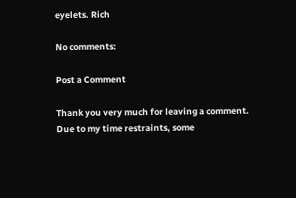eyelets. Rich

No comments:

Post a Comment

Thank you very much for leaving a comment. Due to my time restraints, some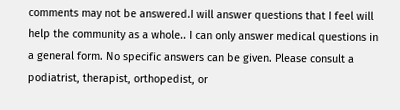comments may not be answered.I will answer questions that I feel will help the community as a whole.. I can only answer medical questions in a general form. No specific answers can be given. Please consult a podiatrist, therapist, orthopedist, or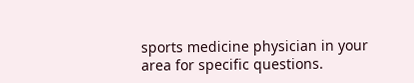sports medicine physician in your area for specific questions.